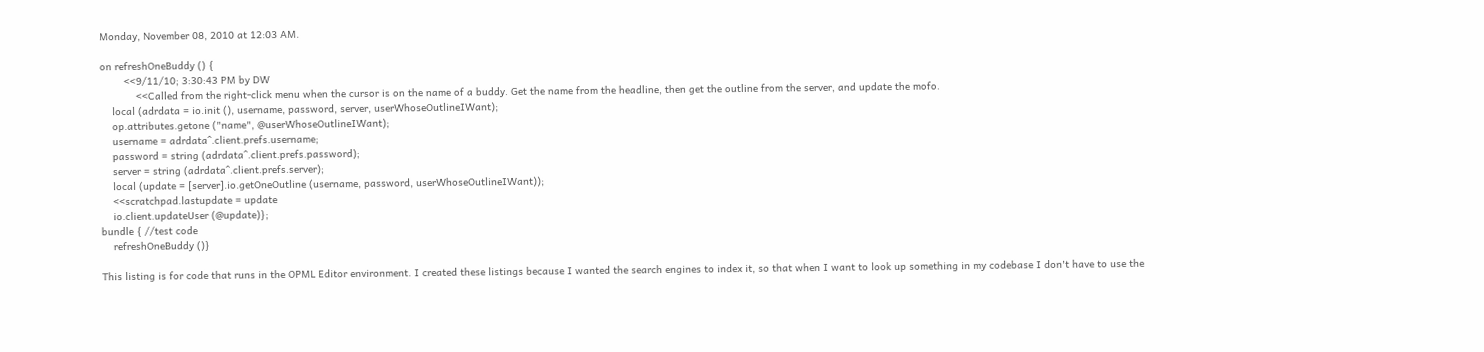Monday, November 08, 2010 at 12:03 AM.

on refreshOneBuddy () {
        <<9/11/10; 3:30:43 PM by DW
            <<Called from the right-click menu when the cursor is on the name of a buddy. Get the name from the headline, then get the outline from the server, and update the mofo.
    local (adrdata = io.init (), username, password, server, userWhoseOutlineIWant);
    op.attributes.getone ("name", @userWhoseOutlineIWant);
    username = adrdata^.client.prefs.username;
    password = string (adrdata^.client.prefs.password);
    server = string (adrdata^.client.prefs.server);
    local (update = [server].io.getOneOutline (username, password, userWhoseOutlineIWant));
    <<scratchpad.lastupdate = update
    io.client.updateUser (@update)};
bundle { //test code
    refreshOneBuddy ()}

This listing is for code that runs in the OPML Editor environment. I created these listings because I wanted the search engines to index it, so that when I want to look up something in my codebase I don't have to use the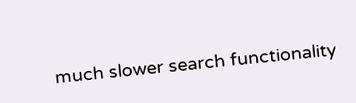much slower search functionality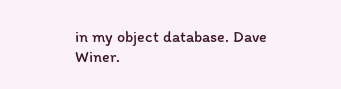in my object database. Dave Winer.